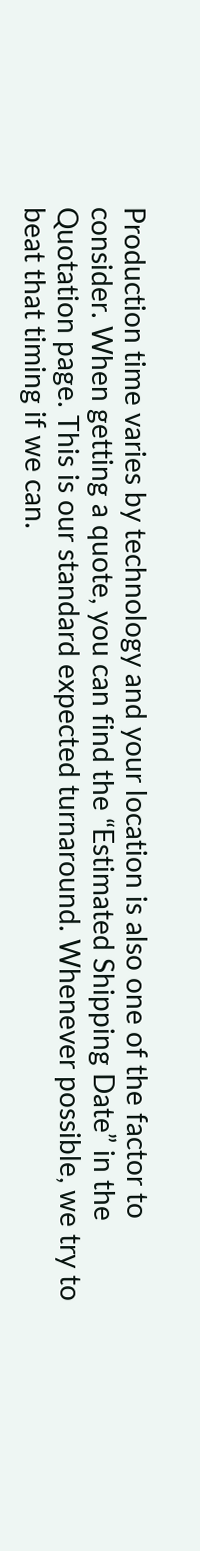Production time varies by technology and your location is also one of the factor to consider. When getting a quote, you can find the “Estimated Shipping Date” in the Quotation page. This is our standard expected turnaround. Whenever possible, we try to beat that timing if we can.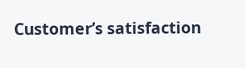Customer’s satisfaction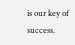is our key of success.